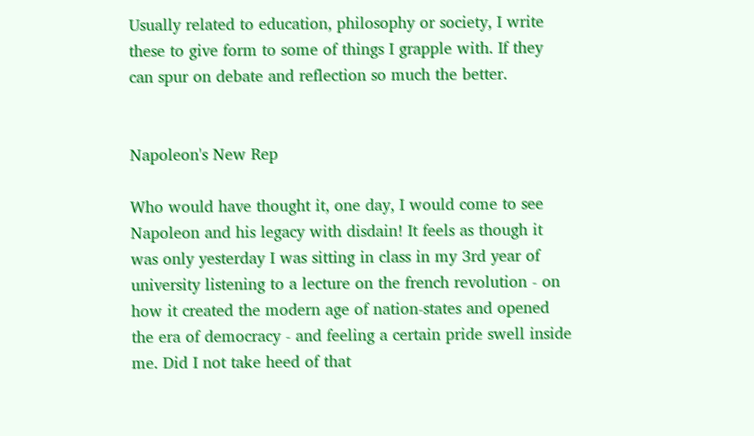Usually related to education, philosophy or society, I write these to give form to some of things I grapple with. If they can spur on debate and reflection so much the better.


Napoleon's New Rep

Who would have thought it, one day, I would come to see Napoleon and his legacy with disdain! It feels as though it was only yesterday I was sitting in class in my 3rd year of university listening to a lecture on the french revolution - on how it created the modern age of nation-states and opened the era of democracy - and feeling a certain pride swell inside me. Did I not take heed of that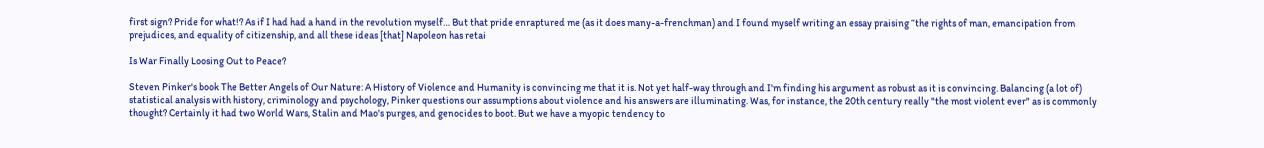first sign? Pride for what!? As if I had had a hand in the revolution myself… But that pride enraptured me (as it does many-a-frenchman) and I found myself writing an essay praising “the rights of man, emancipation from prejudices, and equality of citizenship, and all these ideas [that] Napoleon has retai

Is War Finally Loosing Out to Peace?

Steven Pinker's book The Better Angels of Our Nature: A History of Violence and Humanity is convincing me that it is. Not yet half-way through and I'm finding his argument as robust as it is convincing. Balancing (a lot of) statistical analysis with history, criminology and psychology, Pinker questions our assumptions about violence and his answers are illuminating. Was, for instance, the 20th century really "the most violent ever" as is commonly thought? Certainly it had two World Wars, Stalin and Mao's purges, and genocides to boot. But we have a myopic tendency to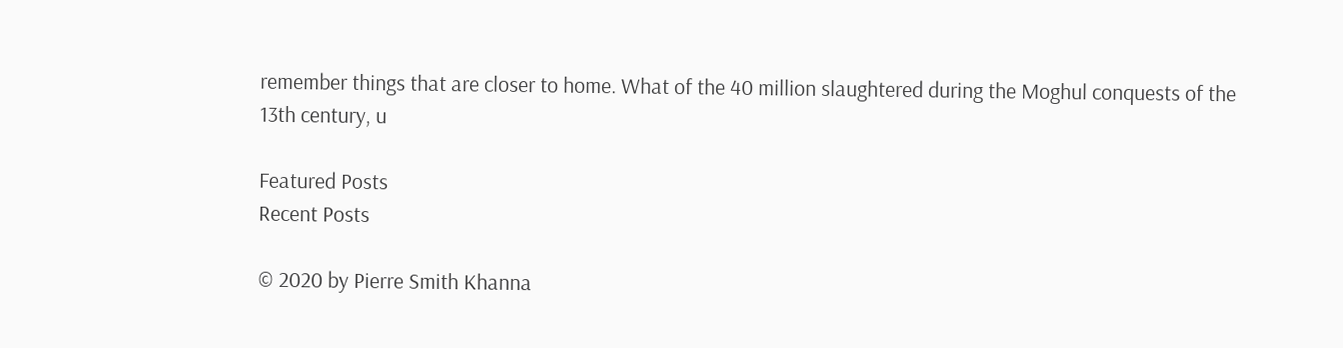remember things that are closer to home. What of the 40 million slaughtered during the Moghul conquests of the 13th century, u

Featured Posts
Recent Posts

© 2020 by Pierre Smith Khanna